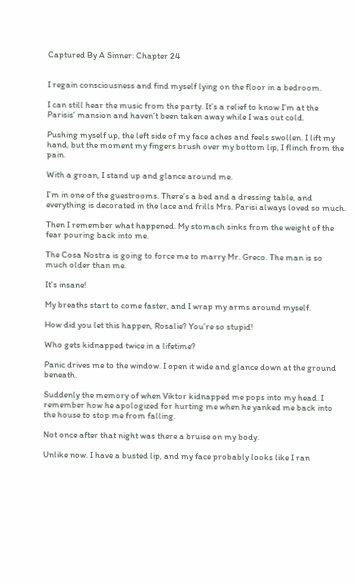Captured By A Sinner: Chapter 24


I regain consciousness and find myself lying on the floor in a bedroom.

I can still hear the music from the party. It’s a relief to know I’m at the Parisis’ mansion and haven’t been taken away while I was out cold.

Pushing myself up, the left side of my face aches and feels swollen. I lift my hand, but the moment my fingers brush over my bottom lip, I flinch from the pain.

With a groan, I stand up and glance around me.

I’m in one of the guestrooms. There’s a bed and a dressing table, and everything is decorated in the lace and frills Mrs. Parisi always loved so much.

Then I remember what happened. My stomach sinks from the weight of the fear pouring back into me.

The Cosa Nostra is going to force me to marry Mr. Greco. The man is so much older than me.

It’s insane!

My breaths start to come faster, and I wrap my arms around myself.

How did you let this happen, Rosalie? You’re so stupid!

Who gets kidnapped twice in a lifetime?

Panic drives me to the window. I open it wide and glance down at the ground beneath.

Suddenly the memory of when Viktor kidnapped me pops into my head. I remember how he apologized for hurting me when he yanked me back into the house to stop me from falling.

Not once after that night was there a bruise on my body.

Unlike now. I have a busted lip, and my face probably looks like I ran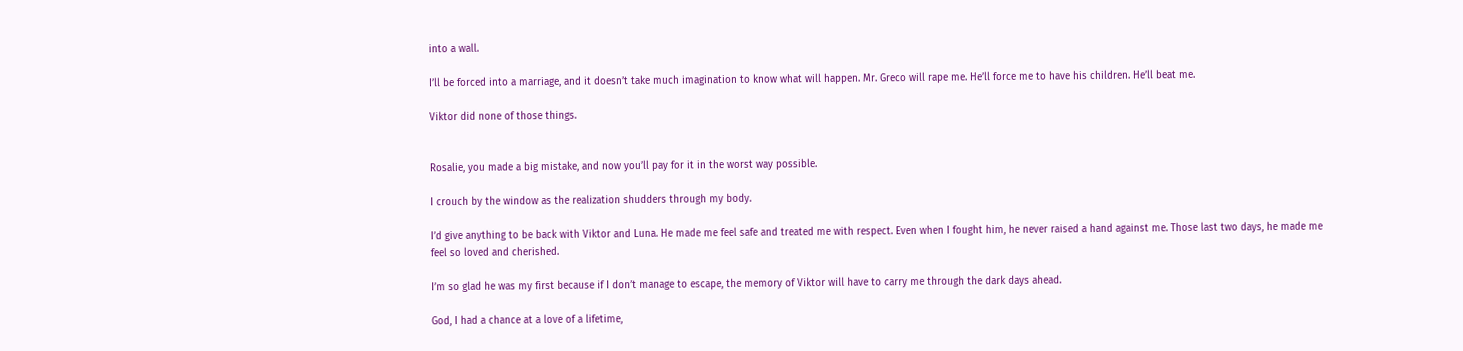into a wall.

I’ll be forced into a marriage, and it doesn’t take much imagination to know what will happen. Mr. Greco will rape me. He’ll force me to have his children. He’ll beat me.

Viktor did none of those things.


Rosalie, you made a big mistake, and now you’ll pay for it in the worst way possible.

I crouch by the window as the realization shudders through my body.

I’d give anything to be back with Viktor and Luna. He made me feel safe and treated me with respect. Even when I fought him, he never raised a hand against me. Those last two days, he made me feel so loved and cherished.

I’m so glad he was my first because if I don’t manage to escape, the memory of Viktor will have to carry me through the dark days ahead.

God, I had a chance at a love of a lifetime,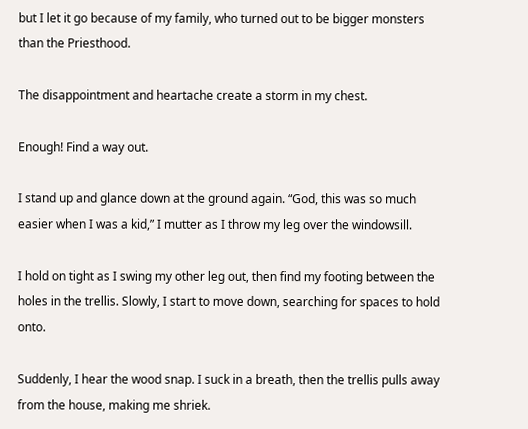but I let it go because of my family, who turned out to be bigger monsters than the Priesthood.

The disappointment and heartache create a storm in my chest.

Enough! Find a way out.

I stand up and glance down at the ground again. “God, this was so much easier when I was a kid,” I mutter as I throw my leg over the windowsill.

I hold on tight as I swing my other leg out, then find my footing between the holes in the trellis. Slowly, I start to move down, searching for spaces to hold onto.

Suddenly, I hear the wood snap. I suck in a breath, then the trellis pulls away from the house, making me shriek.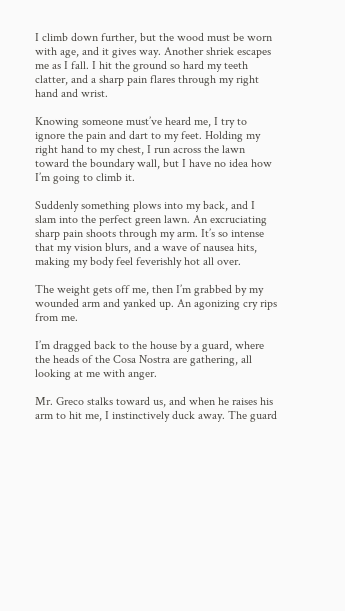I climb down further, but the wood must be worn with age, and it gives way. Another shriek escapes me as I fall. I hit the ground so hard my teeth clatter, and a sharp pain flares through my right hand and wrist.

Knowing someone must’ve heard me, I try to ignore the pain and dart to my feet. Holding my right hand to my chest, I run across the lawn toward the boundary wall, but I have no idea how I’m going to climb it.

Suddenly something plows into my back, and I slam into the perfect green lawn. An excruciating sharp pain shoots through my arm. It’s so intense that my vision blurs, and a wave of nausea hits, making my body feel feverishly hot all over.

The weight gets off me, then I’m grabbed by my wounded arm and yanked up. An agonizing cry rips from me.

I’m dragged back to the house by a guard, where the heads of the Cosa Nostra are gathering, all looking at me with anger.

Mr. Greco stalks toward us, and when he raises his arm to hit me, I instinctively duck away. The guard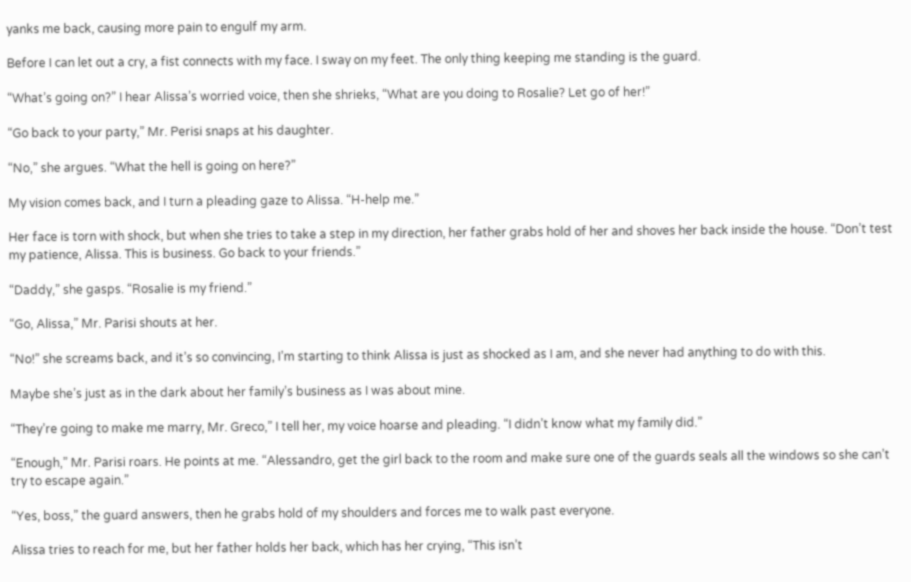yanks me back, causing more pain to engulf my arm.

Before I can let out a cry, a fist connects with my face. I sway on my feet. The only thing keeping me standing is the guard.

“What’s going on?” I hear Alissa’s worried voice, then she shrieks, “What are you doing to Rosalie? Let go of her!”

“Go back to your party,” Mr. Perisi snaps at his daughter.

“No,” she argues. “What the hell is going on here?”

My vision comes back, and I turn a pleading gaze to Alissa. “H-help me.”

Her face is torn with shock, but when she tries to take a step in my direction, her father grabs hold of her and shoves her back inside the house. “Don’t test my patience, Alissa. This is business. Go back to your friends.”

“Daddy,” she gasps. “Rosalie is my friend.”

“Go, Alissa,” Mr. Parisi shouts at her.

“No!” she screams back, and it’s so convincing, I’m starting to think Alissa is just as shocked as I am, and she never had anything to do with this.

Maybe she’s just as in the dark about her family’s business as I was about mine.

“They’re going to make me marry, Mr. Greco,” I tell her, my voice hoarse and pleading. “I didn’t know what my family did.”

“Enough,” Mr. Parisi roars. He points at me. “Alessandro, get the girl back to the room and make sure one of the guards seals all the windows so she can’t try to escape again.”

“Yes, boss,” the guard answers, then he grabs hold of my shoulders and forces me to walk past everyone.

Alissa tries to reach for me, but her father holds her back, which has her crying, “This isn’t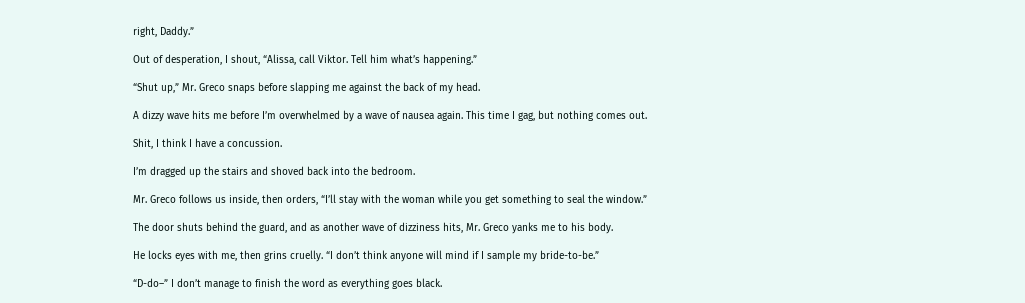right, Daddy.”

Out of desperation, I shout, “Alissa, call Viktor. Tell him what’s happening.”

“Shut up,” Mr. Greco snaps before slapping me against the back of my head.

A dizzy wave hits me before I’m overwhelmed by a wave of nausea again. This time I gag, but nothing comes out.

Shit, I think I have a concussion.

I’m dragged up the stairs and shoved back into the bedroom.

Mr. Greco follows us inside, then orders, “I’ll stay with the woman while you get something to seal the window.”

The door shuts behind the guard, and as another wave of dizziness hits, Mr. Greco yanks me to his body.

He locks eyes with me, then grins cruelly. “I don’t think anyone will mind if I sample my bride-to-be.”

“D-do–” I don’t manage to finish the word as everything goes black.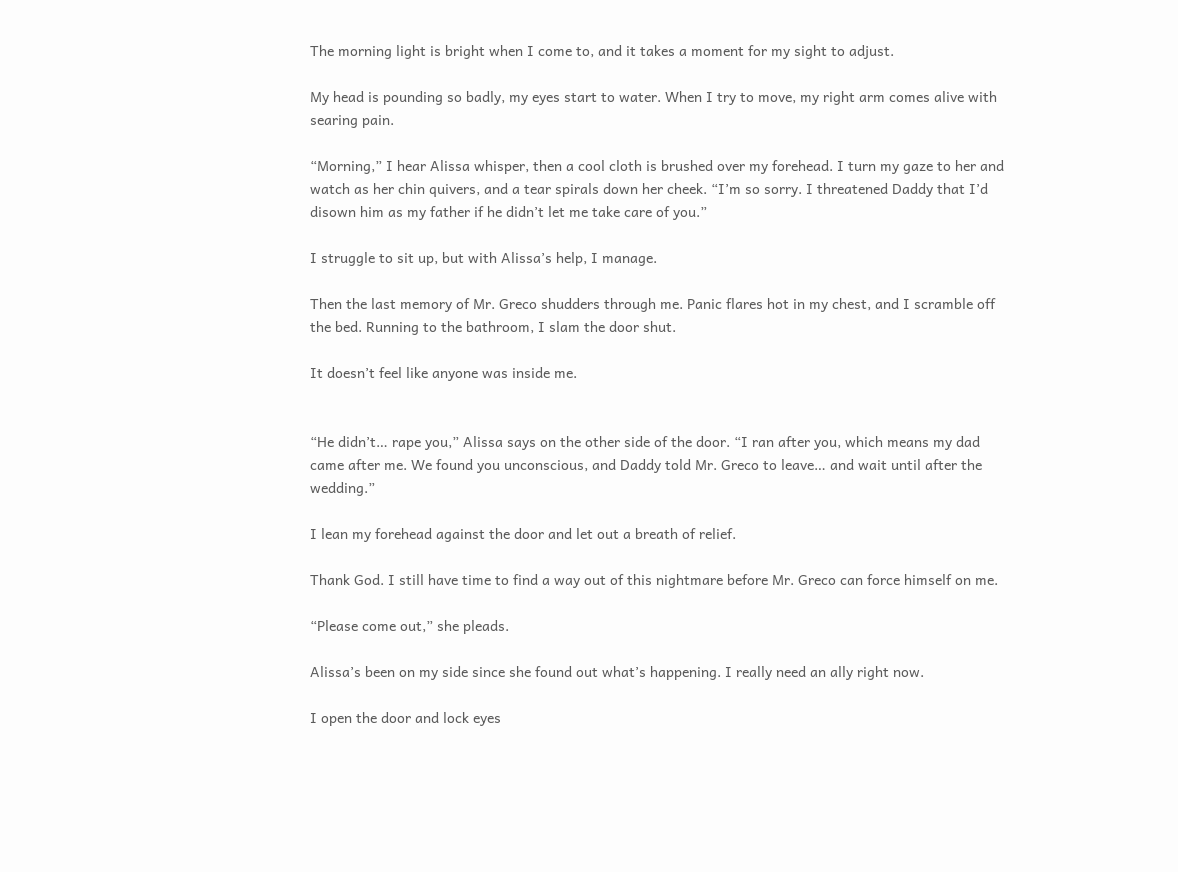The morning light is bright when I come to, and it takes a moment for my sight to adjust.

My head is pounding so badly, my eyes start to water. When I try to move, my right arm comes alive with searing pain.

“Morning,” I hear Alissa whisper, then a cool cloth is brushed over my forehead. I turn my gaze to her and watch as her chin quivers, and a tear spirals down her cheek. “I’m so sorry. I threatened Daddy that I’d disown him as my father if he didn’t let me take care of you.”

I struggle to sit up, but with Alissa’s help, I manage.

Then the last memory of Mr. Greco shudders through me. Panic flares hot in my chest, and I scramble off the bed. Running to the bathroom, I slam the door shut.

It doesn’t feel like anyone was inside me.


“He didn’t… rape you,” Alissa says on the other side of the door. “I ran after you, which means my dad came after me. We found you unconscious, and Daddy told Mr. Greco to leave… and wait until after the wedding.”

I lean my forehead against the door and let out a breath of relief.

Thank God. I still have time to find a way out of this nightmare before Mr. Greco can force himself on me.

“Please come out,” she pleads.

Alissa’s been on my side since she found out what’s happening. I really need an ally right now.

I open the door and lock eyes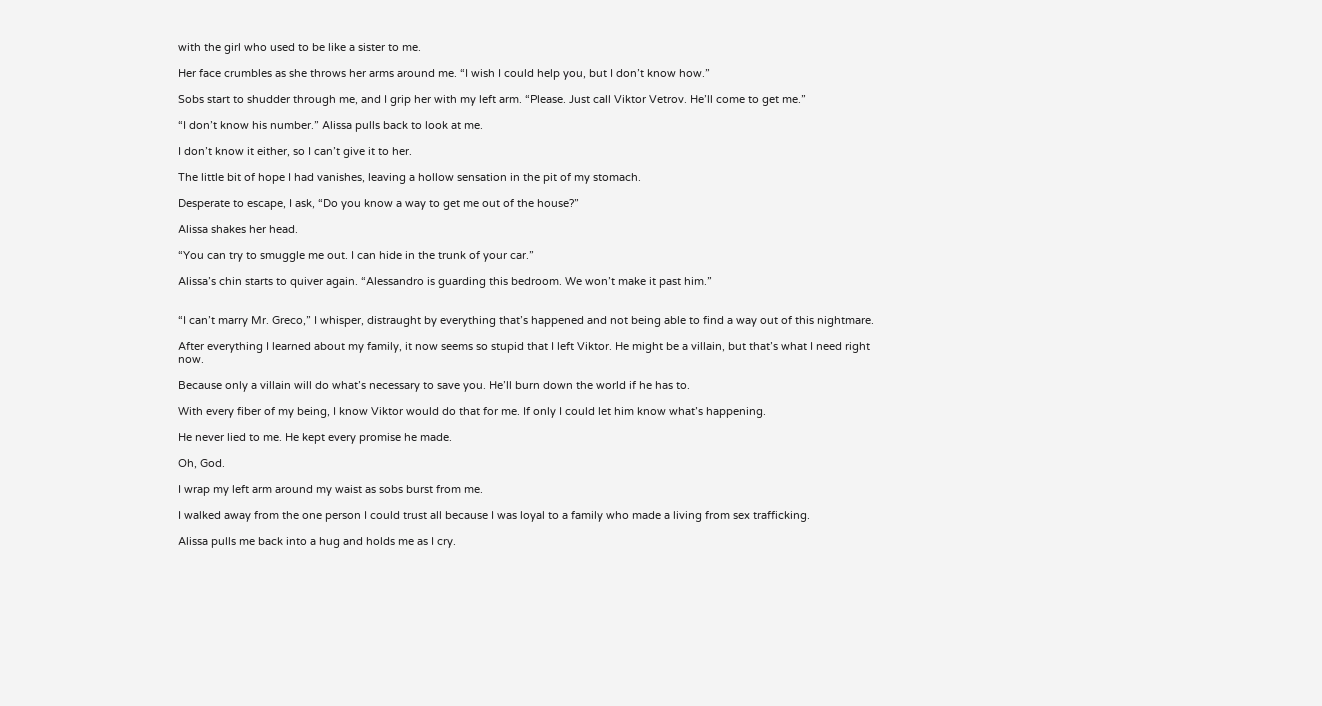with the girl who used to be like a sister to me.

Her face crumbles as she throws her arms around me. “I wish I could help you, but I don’t know how.”

Sobs start to shudder through me, and I grip her with my left arm. “Please. Just call Viktor Vetrov. He’ll come to get me.”

“I don’t know his number.” Alissa pulls back to look at me.

I don’t know it either, so I can’t give it to her.

The little bit of hope I had vanishes, leaving a hollow sensation in the pit of my stomach.

Desperate to escape, I ask, “Do you know a way to get me out of the house?”

Alissa shakes her head.

“You can try to smuggle me out. I can hide in the trunk of your car.”

Alissa’s chin starts to quiver again. “Alessandro is guarding this bedroom. We won’t make it past him.”


“I can’t marry Mr. Greco,” I whisper, distraught by everything that’s happened and not being able to find a way out of this nightmare.

After everything I learned about my family, it now seems so stupid that I left Viktor. He might be a villain, but that’s what I need right now.

Because only a villain will do what’s necessary to save you. He’ll burn down the world if he has to.

With every fiber of my being, I know Viktor would do that for me. If only I could let him know what’s happening.

He never lied to me. He kept every promise he made.

Oh, God.

I wrap my left arm around my waist as sobs burst from me.

I walked away from the one person I could trust all because I was loyal to a family who made a living from sex trafficking.

Alissa pulls me back into a hug and holds me as I cry.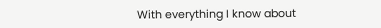With everything I know about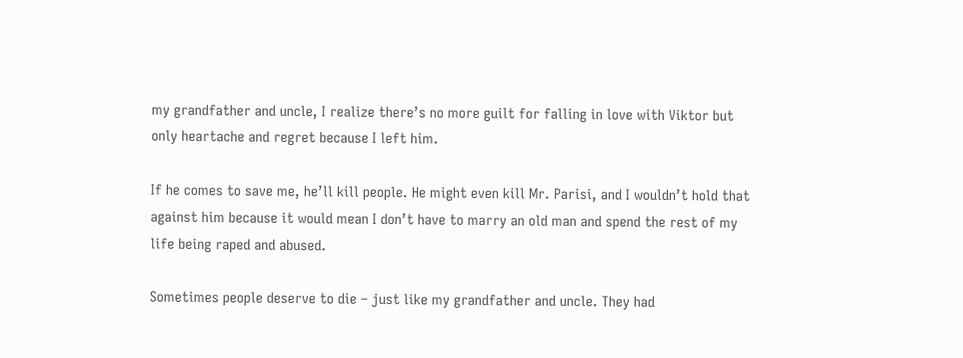my grandfather and uncle, I realize there’s no more guilt for falling in love with Viktor but only heartache and regret because I left him.

If he comes to save me, he’ll kill people. He might even kill Mr. Parisi, and I wouldn’t hold that against him because it would mean I don’t have to marry an old man and spend the rest of my life being raped and abused.

Sometimes people deserve to die – just like my grandfather and uncle. They had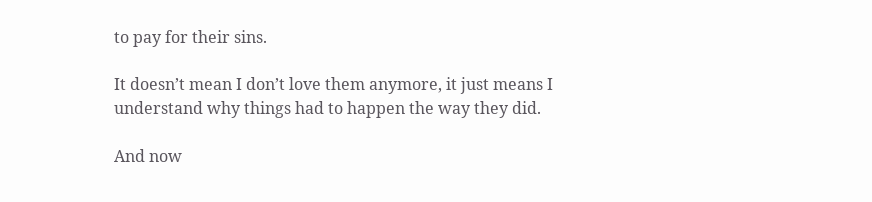to pay for their sins.

It doesn’t mean I don’t love them anymore, it just means I understand why things had to happen the way they did.

And now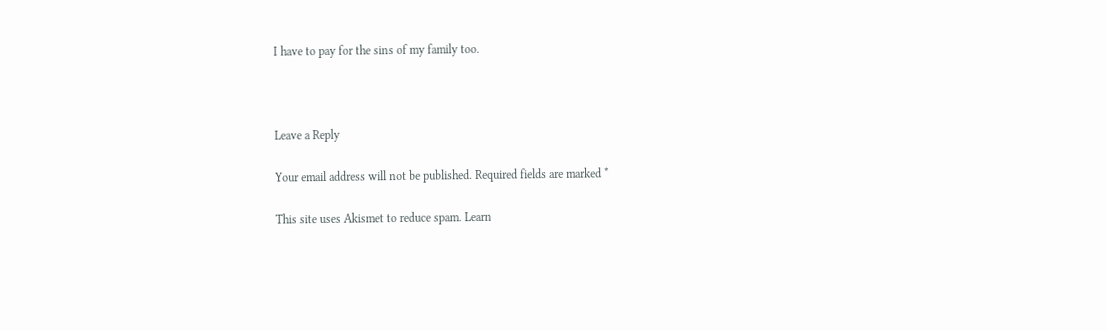I have to pay for the sins of my family too.



Leave a Reply

Your email address will not be published. Required fields are marked *

This site uses Akismet to reduce spam. Learn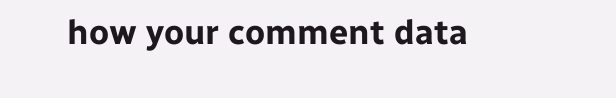how your comment data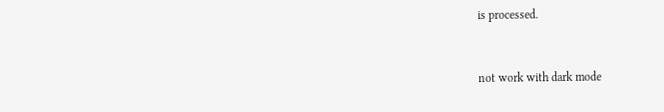is processed.


not work with dark mode